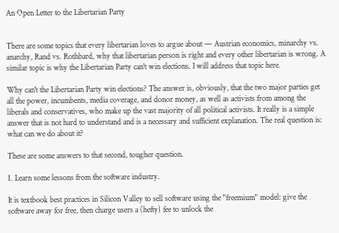An Open Letter to the Libertarian Party


There are some topics that every libertarian loves to argue about — Austrian economics, minarchy vs. anarchy, Rand vs. Rothbard, why that libertarian person is right and every other libertarian is wrong. A similar topic is why the Libertarian Party can't win elections. I will address that topic here.

Why can't the Libertarian Party win elections? The answer is, obviously, that the two major parties get all the power, incumbents, media coverage, and donor money, as well as activists from among the liberals and conservatives, who make up the vast majority of all political activists. It really is a simple answer that is not hard to understand and is a necessary and sufficient explanation. The real question is: what can we do about it?

These are some answers to that second, tougher question.

1. Learn some lessons from the software industry.

It is textbook best practices in Silicon Valley to sell software using the "freemium" model: give the software away for free, then charge users a (hefty) fee to unlock the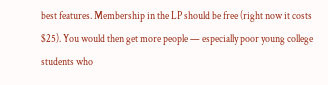best features. Membership in the LP should be free (right now it costs $25). You would then get more people — especially poor young college students who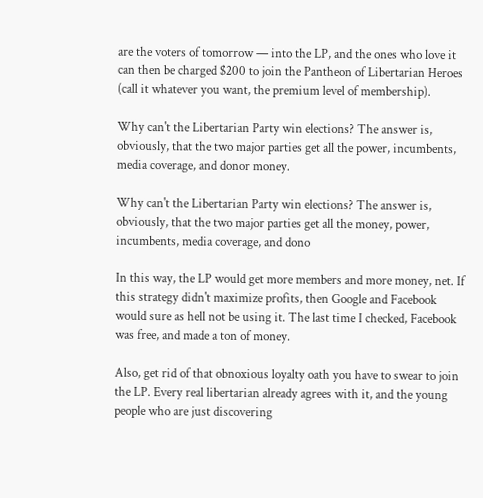are the voters of tomorrow — into the LP, and the ones who love it can then be charged $200 to join the Pantheon of Libertarian Heroes (call it whatever you want, the premium level of membership).

Why can't the Libertarian Party win elections? The answer is, obviously, that the two major parties get all the power, incumbents, media coverage, and donor money.

Why can't the Libertarian Party win elections? The answer is, obviously, that the two major parties get all the money, power, incumbents, media coverage, and dono

In this way, the LP would get more members and more money, net. If this strategy didn't maximize profits, then Google and Facebook would sure as hell not be using it. The last time I checked, Facebook was free, and made a ton of money.

Also, get rid of that obnoxious loyalty oath you have to swear to join the LP. Every real libertarian already agrees with it, and the young people who are just discovering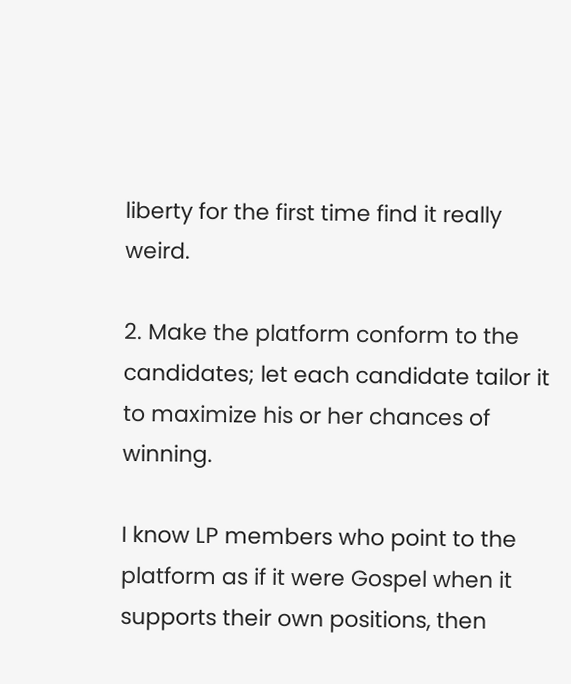liberty for the first time find it really weird.

2. Make the platform conform to the candidates; let each candidate tailor it to maximize his or her chances of winning.

I know LP members who point to the platform as if it were Gospel when it supports their own positions, then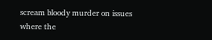scream bloody murder on issues where the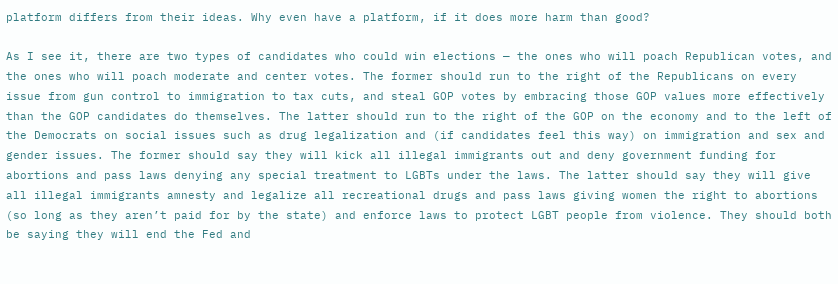platform differs from their ideas. Why even have a platform, if it does more harm than good?

As I see it, there are two types of candidates who could win elections — the ones who will poach Republican votes, and the ones who will poach moderate and center votes. The former should run to the right of the Republicans on every issue from gun control to immigration to tax cuts, and steal GOP votes by embracing those GOP values more effectively than the GOP candidates do themselves. The latter should run to the right of the GOP on the economy and to the left of the Democrats on social issues such as drug legalization and (if candidates feel this way) on immigration and sex and gender issues. The former should say they will kick all illegal immigrants out and deny government funding for abortions and pass laws denying any special treatment to LGBTs under the laws. The latter should say they will give all illegal immigrants amnesty and legalize all recreational drugs and pass laws giving women the right to abortions (so long as they aren’t paid for by the state) and enforce laws to protect LGBT people from violence. They should both be saying they will end the Fed and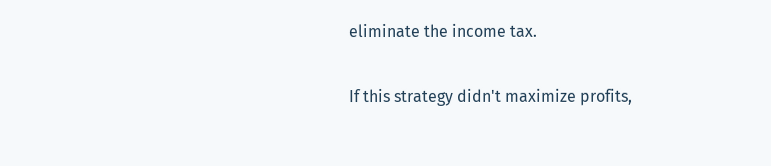eliminate the income tax.

If this strategy didn't maximize profits,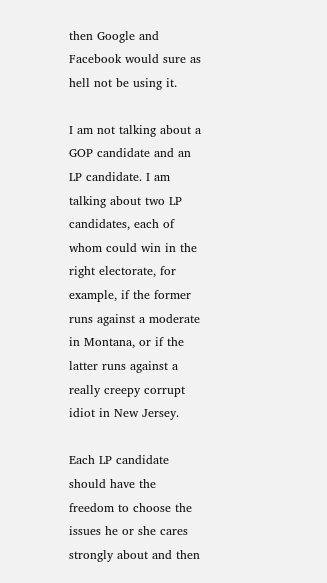then Google and Facebook would sure as hell not be using it.

I am not talking about a GOP candidate and an LP candidate. I am talking about two LP candidates, each of whom could win in the right electorate, for example, if the former runs against a moderate in Montana, or if the latter runs against a really creepy corrupt idiot in New Jersey.

Each LP candidate should have the freedom to choose the issues he or she cares strongly about and then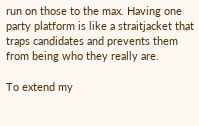run on those to the max. Having one party platform is like a straitjacket that traps candidates and prevents them from being who they really are.

To extend my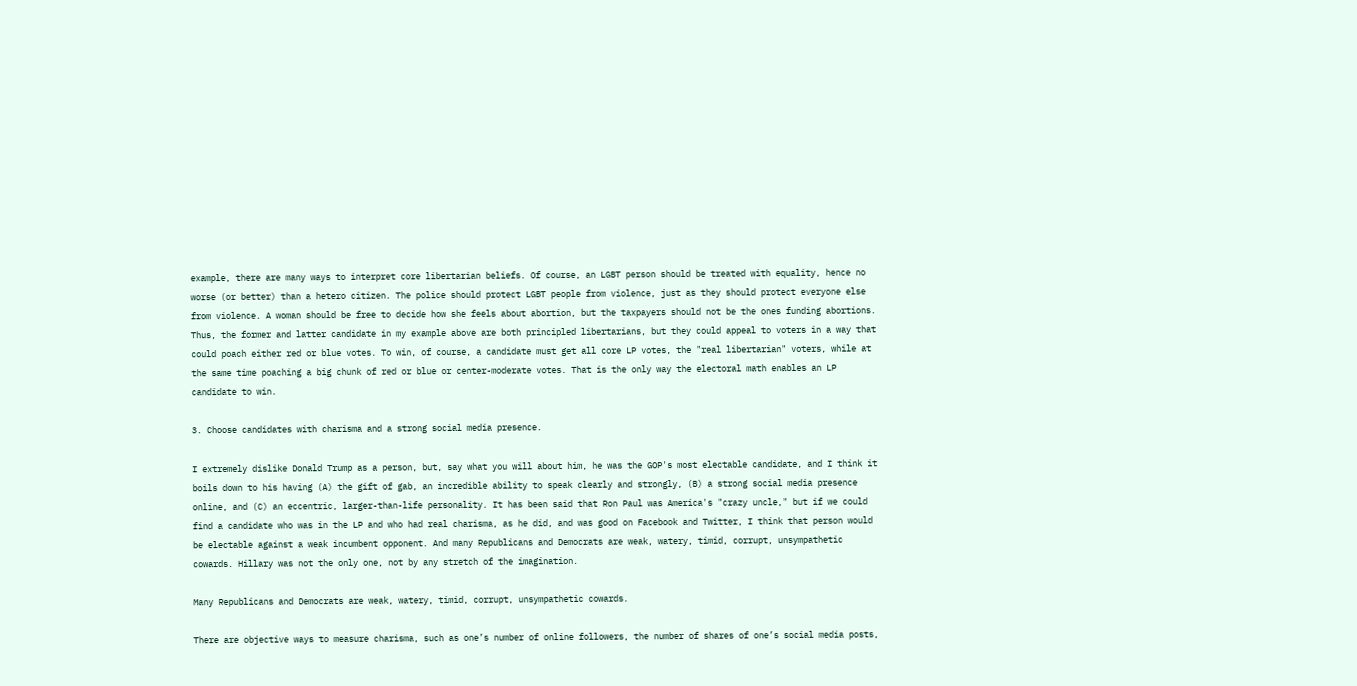example, there are many ways to interpret core libertarian beliefs. Of course, an LGBT person should be treated with equality, hence no worse (or better) than a hetero citizen. The police should protect LGBT people from violence, just as they should protect everyone else from violence. A woman should be free to decide how she feels about abortion, but the taxpayers should not be the ones funding abortions. Thus, the former and latter candidate in my example above are both principled libertarians, but they could appeal to voters in a way that could poach either red or blue votes. To win, of course, a candidate must get all core LP votes, the "real libertarian" voters, while at the same time poaching a big chunk of red or blue or center-moderate votes. That is the only way the electoral math enables an LP candidate to win.

3. Choose candidates with charisma and a strong social media presence.

I extremely dislike Donald Trump as a person, but, say what you will about him, he was the GOP's most electable candidate, and I think it boils down to his having (A) the gift of gab, an incredible ability to speak clearly and strongly, (B) a strong social media presence online, and (C) an eccentric, larger-than-life personality. It has been said that Ron Paul was America's "crazy uncle," but if we could find a candidate who was in the LP and who had real charisma, as he did, and was good on Facebook and Twitter, I think that person would be electable against a weak incumbent opponent. And many Republicans and Democrats are weak, watery, timid, corrupt, unsympathetic cowards. Hillary was not the only one, not by any stretch of the imagination.

Many Republicans and Democrats are weak, watery, timid, corrupt, unsympathetic cowards.

There are objective ways to measure charisma, such as one’s number of online followers, the number of shares of one’s social media posts,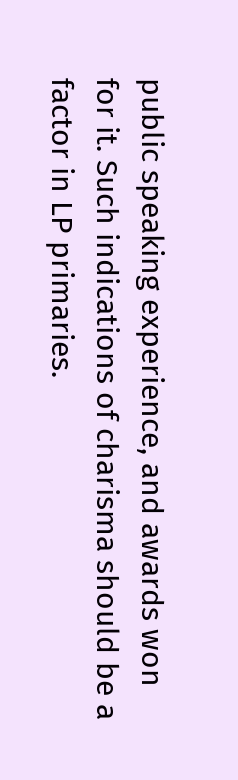public speaking experience, and awards won for it. Such indications of charisma should be a factor in LP primaries.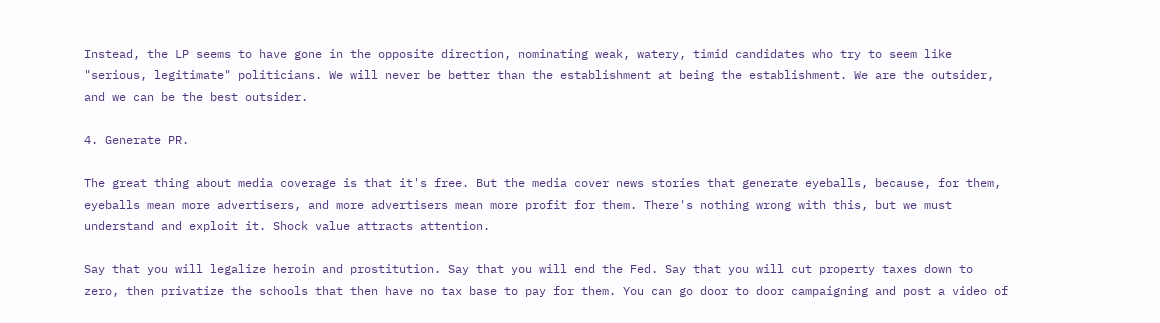Instead, the LP seems to have gone in the opposite direction, nominating weak, watery, timid candidates who try to seem like "serious, legitimate" politicians. We will never be better than the establishment at being the establishment. We are the outsider, and we can be the best outsider.

4. Generate PR.

The great thing about media coverage is that it's free. But the media cover news stories that generate eyeballs, because, for them, eyeballs mean more advertisers, and more advertisers mean more profit for them. There's nothing wrong with this, but we must understand and exploit it. Shock value attracts attention.

Say that you will legalize heroin and prostitution. Say that you will end the Fed. Say that you will cut property taxes down to zero, then privatize the schools that then have no tax base to pay for them. You can go door to door campaigning and post a video of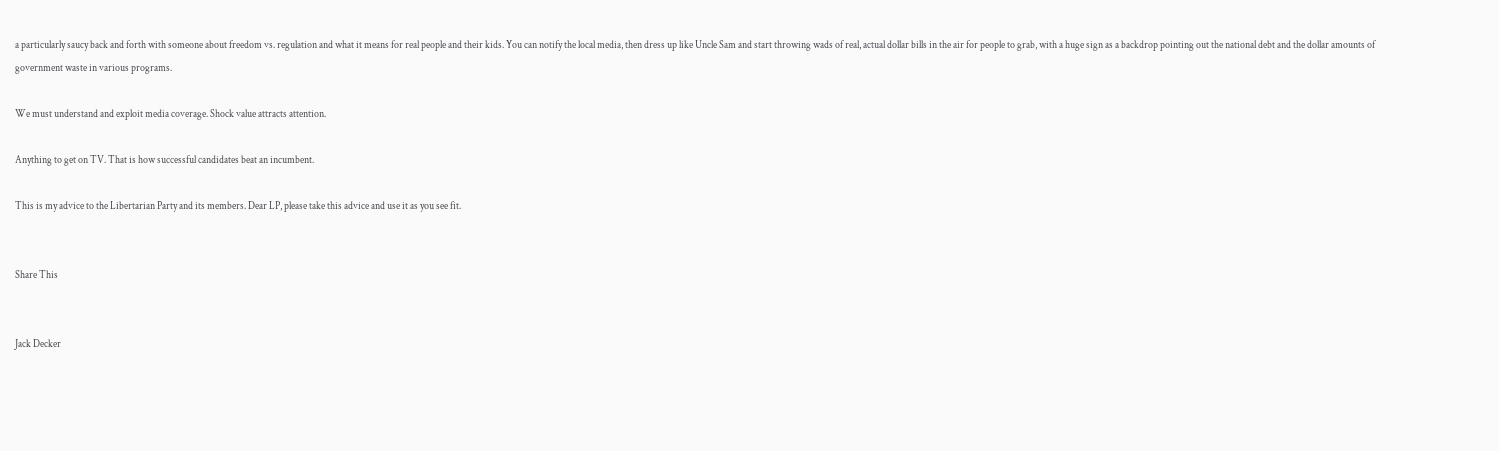a particularly saucy back and forth with someone about freedom vs. regulation and what it means for real people and their kids. You can notify the local media, then dress up like Uncle Sam and start throwing wads of real, actual dollar bills in the air for people to grab, with a huge sign as a backdrop pointing out the national debt and the dollar amounts of government waste in various programs.

We must understand and exploit media coverage. Shock value attracts attention.

Anything to get on TV. That is how successful candidates beat an incumbent.

This is my advice to the Libertarian Party and its members. Dear LP, please take this advice and use it as you see fit.


Share This


Jack Decker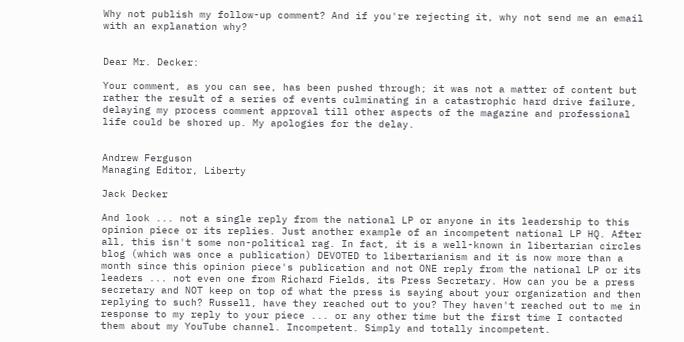Why not publish my follow-up comment? And if you're rejecting it, why not send me an email with an explanation why?


Dear Mr. Decker:

Your comment, as you can see, has been pushed through; it was not a matter of content but rather the result of a series of events culminating in a catastrophic hard drive failure, delaying my process comment approval till other aspects of the magazine and professional life could be shored up. My apologies for the delay.


Andrew Ferguson
Managing Editor, Liberty

Jack Decker

And look ... not a single reply from the national LP or anyone in its leadership to this opinion piece or its replies. Just another example of an incompetent national LP HQ. After all, this isn't some non-political rag. In fact, it is a well-known in libertarian circles blog (which was once a publication) DEVOTED to libertarianism and it is now more than a month since this opinion piece's publication and not ONE reply from the national LP or its leaders ... not even one from Richard Fields, its Press Secretary. How can you be a press secretary and NOT keep on top of what the press is saying about your organization and then replying to such? Russell, have they reached out to you? They haven't reached out to me in response to my reply to your piece ... or any other time but the first time I contacted them about my YouTube channel. Incompetent. Simply and totally incompetent.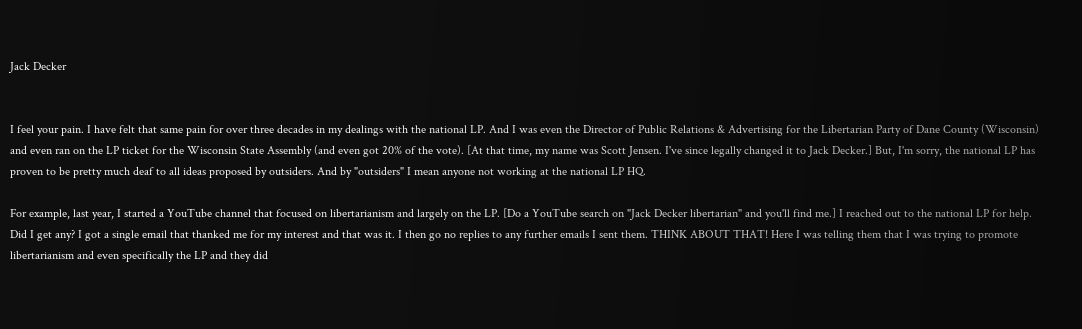Jack Decker


I feel your pain. I have felt that same pain for over three decades in my dealings with the national LP. And I was even the Director of Public Relations & Advertising for the Libertarian Party of Dane County (Wisconsin) and even ran on the LP ticket for the Wisconsin State Assembly (and even got 20% of the vote). [At that time, my name was Scott Jensen. I've since legally changed it to Jack Decker.] But, I'm sorry, the national LP has proven to be pretty much deaf to all ideas proposed by outsiders. And by "outsiders" I mean anyone not working at the national LP HQ.

For example, last year, I started a YouTube channel that focused on libertarianism and largely on the LP. [Do a YouTube search on "Jack Decker libertarian" and you'll find me.] I reached out to the national LP for help. Did I get any? I got a single email that thanked me for my interest and that was it. I then go no replies to any further emails I sent them. THINK ABOUT THAT! Here I was telling them that I was trying to promote libertarianism and even specifically the LP and they did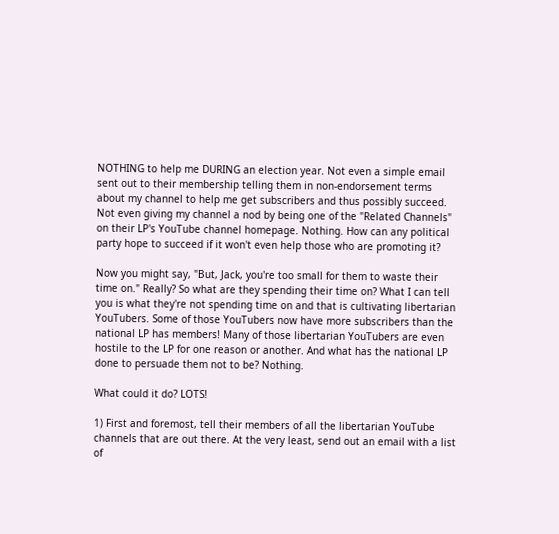NOTHING to help me DURING an election year. Not even a simple email sent out to their membership telling them in non-endorsement terms about my channel to help me get subscribers and thus possibly succeed. Not even giving my channel a nod by being one of the "Related Channels" on their LP's YouTube channel homepage. Nothing. How can any political party hope to succeed if it won't even help those who are promoting it?

Now you might say, "But, Jack, you're too small for them to waste their time on." Really? So what are they spending their time on? What I can tell you is what they're not spending time on and that is cultivating libertarian YouTubers. Some of those YouTubers now have more subscribers than the national LP has members! Many of those libertarian YouTubers are even hostile to the LP for one reason or another. And what has the national LP done to persuade them not to be? Nothing.

What could it do? LOTS!

1) First and foremost, tell their members of all the libertarian YouTube channels that are out there. At the very least, send out an email with a list of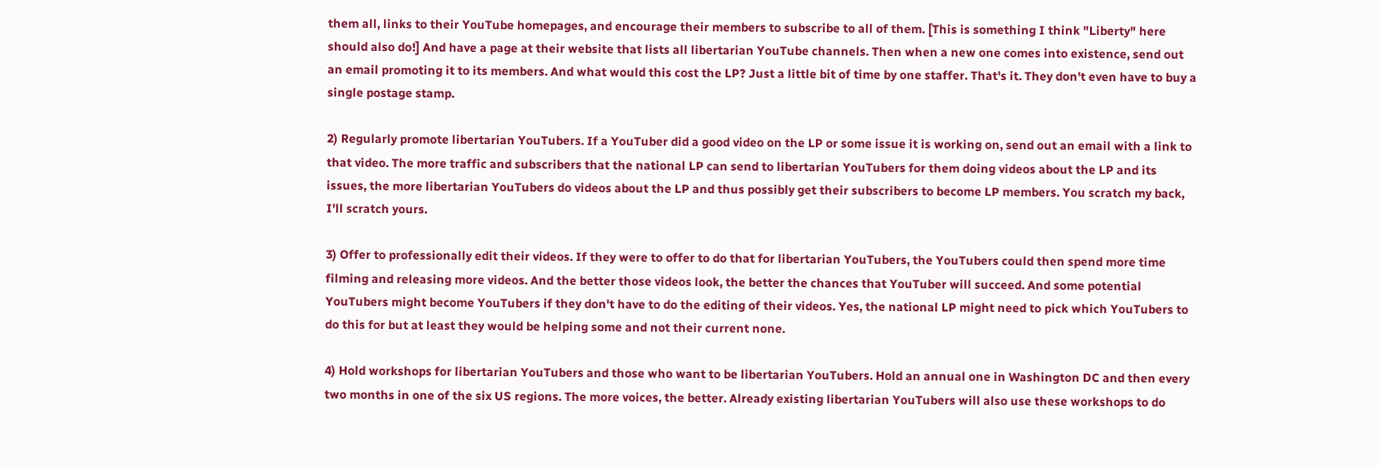them all, links to their YouTube homepages, and encourage their members to subscribe to all of them. [This is something I think "Liberty" here should also do!] And have a page at their website that lists all libertarian YouTube channels. Then when a new one comes into existence, send out an email promoting it to its members. And what would this cost the LP? Just a little bit of time by one staffer. That's it. They don't even have to buy a single postage stamp.

2) Regularly promote libertarian YouTubers. If a YouTuber did a good video on the LP or some issue it is working on, send out an email with a link to that video. The more traffic and subscribers that the national LP can send to libertarian YouTubers for them doing videos about the LP and its issues, the more libertarian YouTubers do videos about the LP and thus possibly get their subscribers to become LP members. You scratch my back, I'll scratch yours.

3) Offer to professionally edit their videos. If they were to offer to do that for libertarian YouTubers, the YouTubers could then spend more time filming and releasing more videos. And the better those videos look, the better the chances that YouTuber will succeed. And some potential YouTubers might become YouTubers if they don't have to do the editing of their videos. Yes, the national LP might need to pick which YouTubers to do this for but at least they would be helping some and not their current none.

4) Hold workshops for libertarian YouTubers and those who want to be libertarian YouTubers. Hold an annual one in Washington DC and then every two months in one of the six US regions. The more voices, the better. Already existing libertarian YouTubers will also use these workshops to do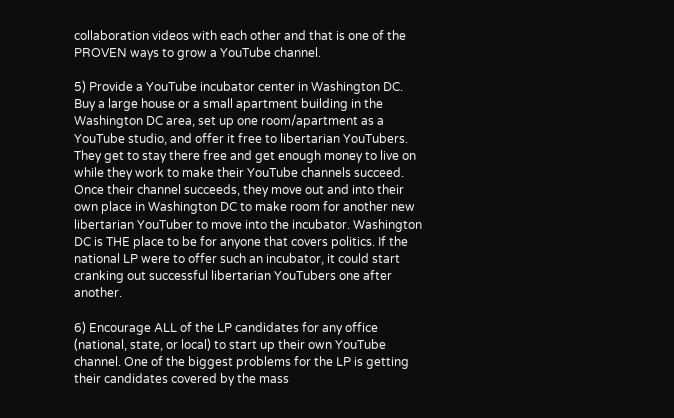collaboration videos with each other and that is one of the PROVEN ways to grow a YouTube channel.

5) Provide a YouTube incubator center in Washington DC. Buy a large house or a small apartment building in the Washington DC area, set up one room/apartment as a YouTube studio, and offer it free to libertarian YouTubers. They get to stay there free and get enough money to live on while they work to make their YouTube channels succeed. Once their channel succeeds, they move out and into their own place in Washington DC to make room for another new libertarian YouTuber to move into the incubator. Washington DC is THE place to be for anyone that covers politics. If the national LP were to offer such an incubator, it could start cranking out successful libertarian YouTubers one after another.

6) Encourage ALL of the LP candidates for any office (national, state, or local) to start up their own YouTube channel. One of the biggest problems for the LP is getting their candidates covered by the mass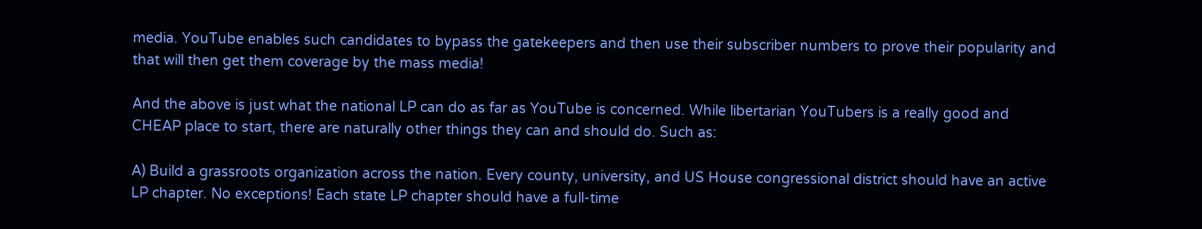media. YouTube enables such candidates to bypass the gatekeepers and then use their subscriber numbers to prove their popularity and that will then get them coverage by the mass media!

And the above is just what the national LP can do as far as YouTube is concerned. While libertarian YouTubers is a really good and CHEAP place to start, there are naturally other things they can and should do. Such as:

A) Build a grassroots organization across the nation. Every county, university, and US House congressional district should have an active LP chapter. No exceptions! Each state LP chapter should have a full-time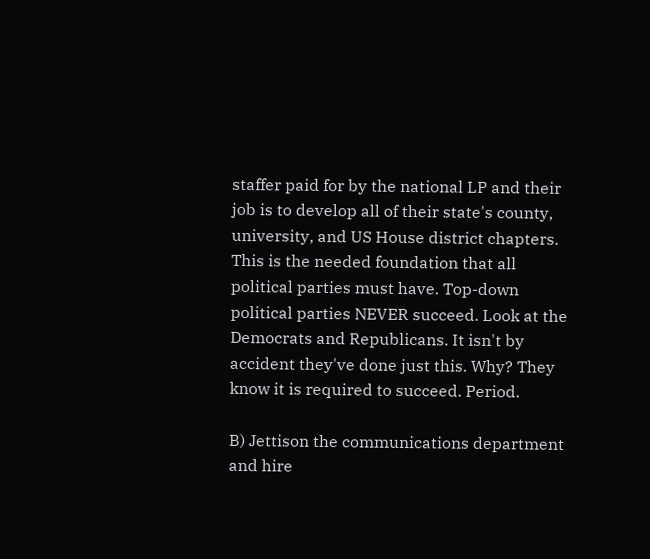staffer paid for by the national LP and their job is to develop all of their state's county, university, and US House district chapters. This is the needed foundation that all political parties must have. Top-down political parties NEVER succeed. Look at the Democrats and Republicans. It isn't by accident they've done just this. Why? They know it is required to succeed. Period.

B) Jettison the communications department and hire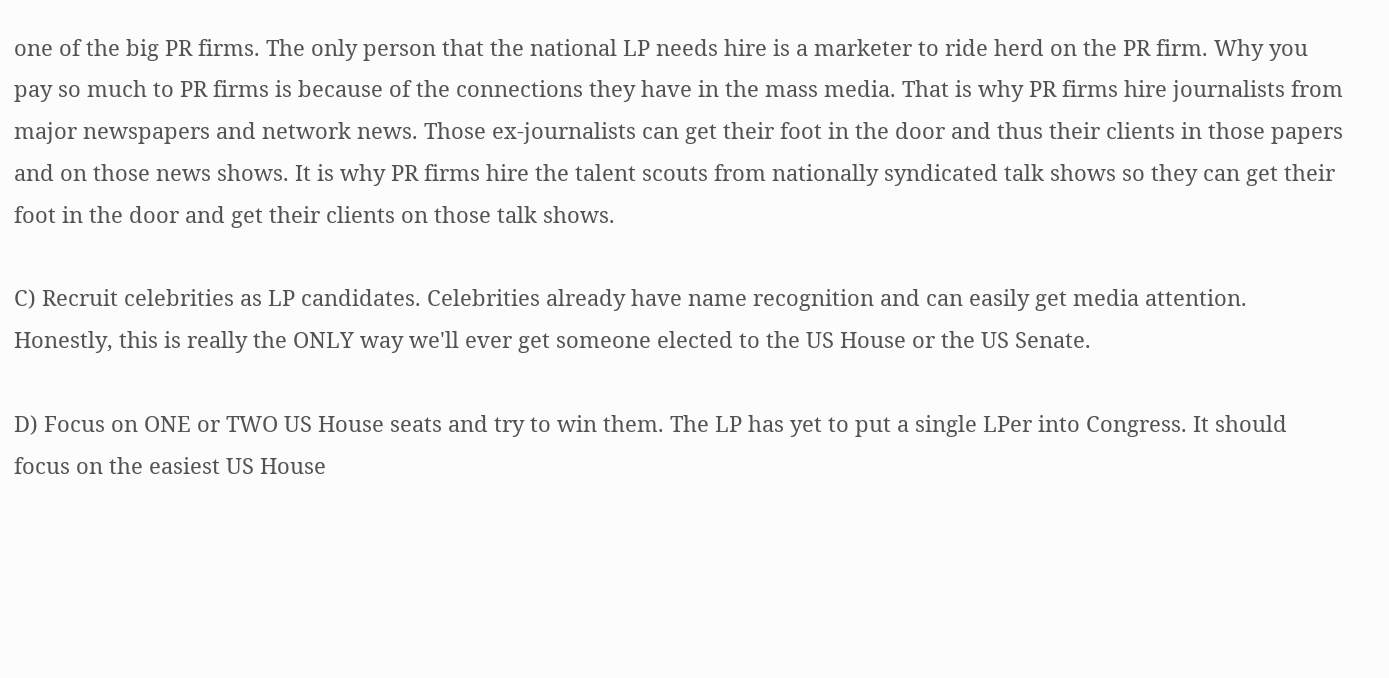one of the big PR firms. The only person that the national LP needs hire is a marketer to ride herd on the PR firm. Why you pay so much to PR firms is because of the connections they have in the mass media. That is why PR firms hire journalists from major newspapers and network news. Those ex-journalists can get their foot in the door and thus their clients in those papers and on those news shows. It is why PR firms hire the talent scouts from nationally syndicated talk shows so they can get their foot in the door and get their clients on those talk shows.

C) Recruit celebrities as LP candidates. Celebrities already have name recognition and can easily get media attention. Honestly, this is really the ONLY way we'll ever get someone elected to the US House or the US Senate.

D) Focus on ONE or TWO US House seats and try to win them. The LP has yet to put a single LPer into Congress. It should focus on the easiest US House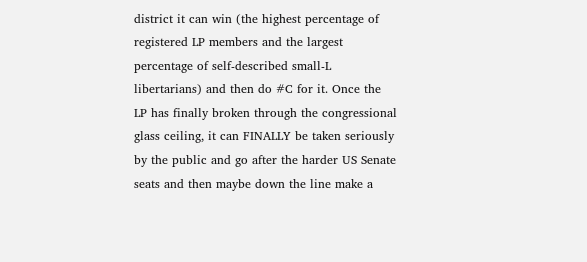district it can win (the highest percentage of registered LP members and the largest percentage of self-described small-L libertarians) and then do #C for it. Once the LP has finally broken through the congressional glass ceiling, it can FINALLY be taken seriously by the public and go after the harder US Senate seats and then maybe down the line make a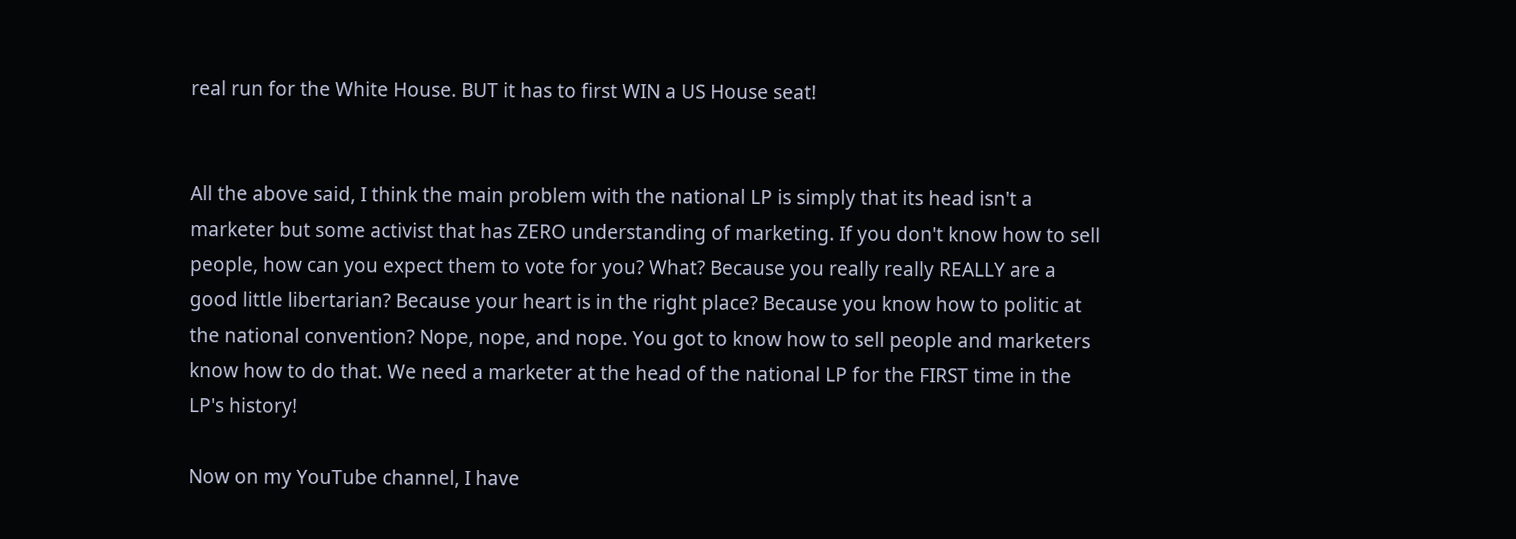real run for the White House. BUT it has to first WIN a US House seat!


All the above said, I think the main problem with the national LP is simply that its head isn't a marketer but some activist that has ZERO understanding of marketing. If you don't know how to sell people, how can you expect them to vote for you? What? Because you really really REALLY are a good little libertarian? Because your heart is in the right place? Because you know how to politic at the national convention? Nope, nope, and nope. You got to know how to sell people and marketers know how to do that. We need a marketer at the head of the national LP for the FIRST time in the LP's history!

Now on my YouTube channel, I have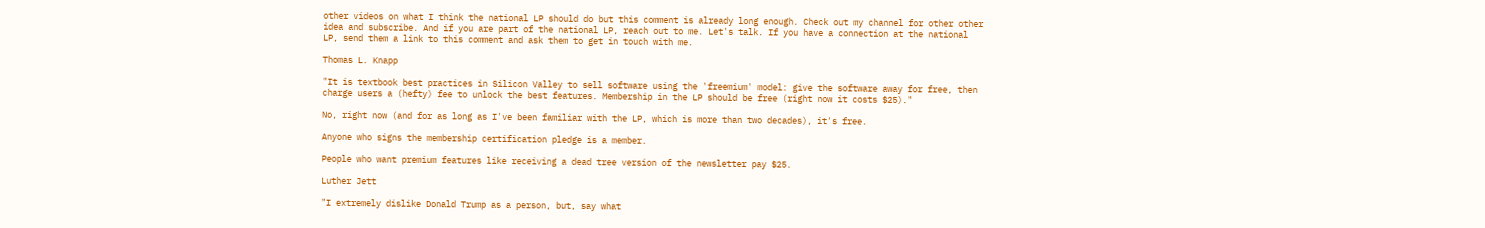other videos on what I think the national LP should do but this comment is already long enough. Check out my channel for other other idea and subscribe. And if you are part of the national LP, reach out to me. Let's talk. If you have a connection at the national LP, send them a link to this comment and ask them to get in touch with me.

Thomas L. Knapp

"It is textbook best practices in Silicon Valley to sell software using the 'freemium' model: give the software away for free, then charge users a (hefty) fee to unlock the best features. Membership in the LP should be free (right now it costs $25)."

No, right now (and for as long as I've been familiar with the LP, which is more than two decades), it's free.

Anyone who signs the membership certification pledge is a member.

People who want premium features like receiving a dead tree version of the newsletter pay $25.

Luther Jett

"I extremely dislike Donald Trump as a person, but, say what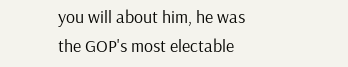you will about him, he was the GOP's most electable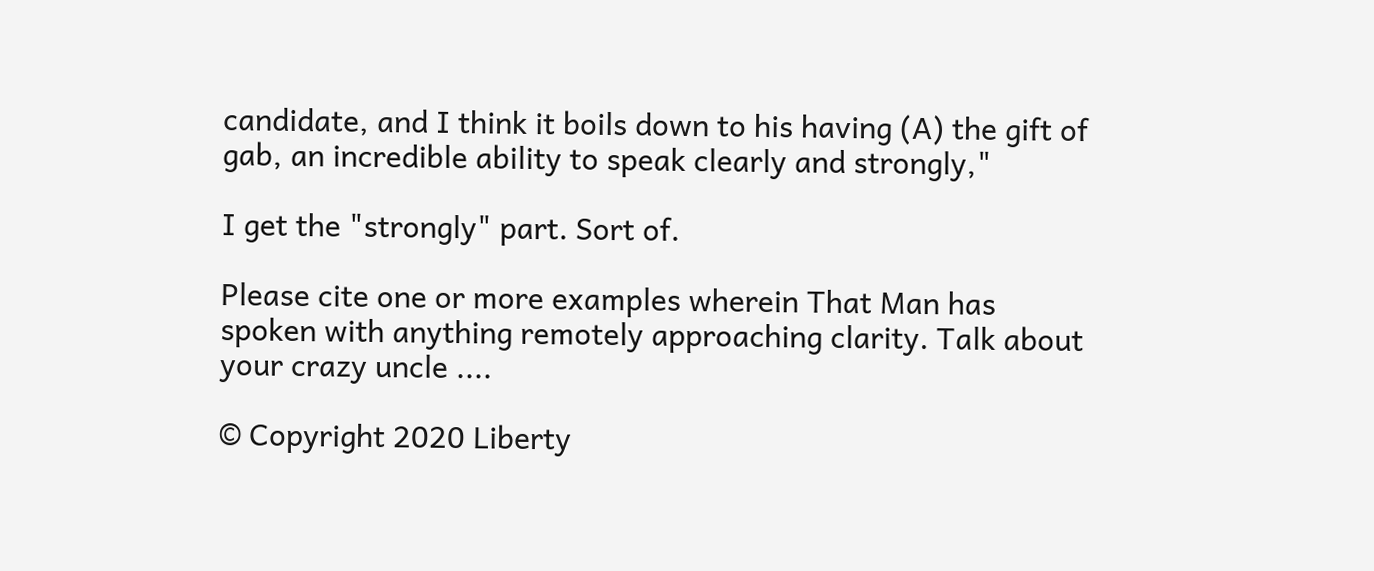candidate, and I think it boils down to his having (A) the gift of gab, an incredible ability to speak clearly and strongly,"

I get the "strongly" part. Sort of.

Please cite one or more examples wherein That Man has spoken with anything remotely approaching clarity. Talk about your crazy uncle ....

© Copyright 2020 Liberty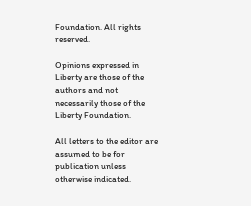Foundation. All rights reserved.

Opinions expressed in Liberty are those of the authors and not necessarily those of the Liberty Foundation.

All letters to the editor are assumed to be for publication unless otherwise indicated.